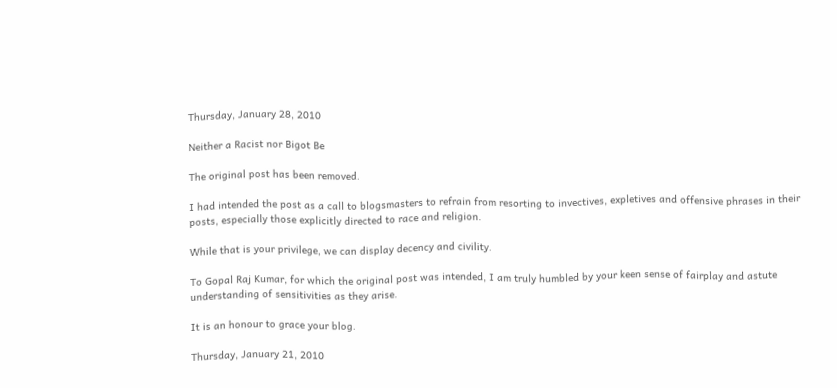Thursday, January 28, 2010

Neither a Racist nor Bigot Be

The original post has been removed.

I had intended the post as a call to blogsmasters to refrain from resorting to invectives, expletives and offensive phrases in their posts, especially those explicitly directed to race and religion.

While that is your privilege, we can display decency and civility.

To Gopal Raj Kumar, for which the original post was intended, I am truly humbled by your keen sense of fairplay and astute understanding of sensitivities as they arise.

It is an honour to grace your blog.

Thursday, January 21, 2010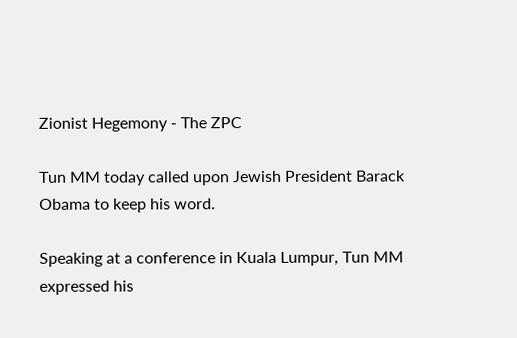Zionist Hegemony - The ZPC

Tun MM today called upon Jewish President Barack Obama to keep his word.

Speaking at a conference in Kuala Lumpur, Tun MM expressed his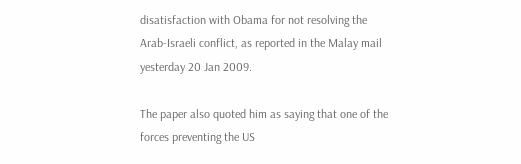disatisfaction with Obama for not resolving the Arab-Israeli conflict, as reported in the Malay mail yesterday 20 Jan 2009.

The paper also quoted him as saying that one of the forces preventing the US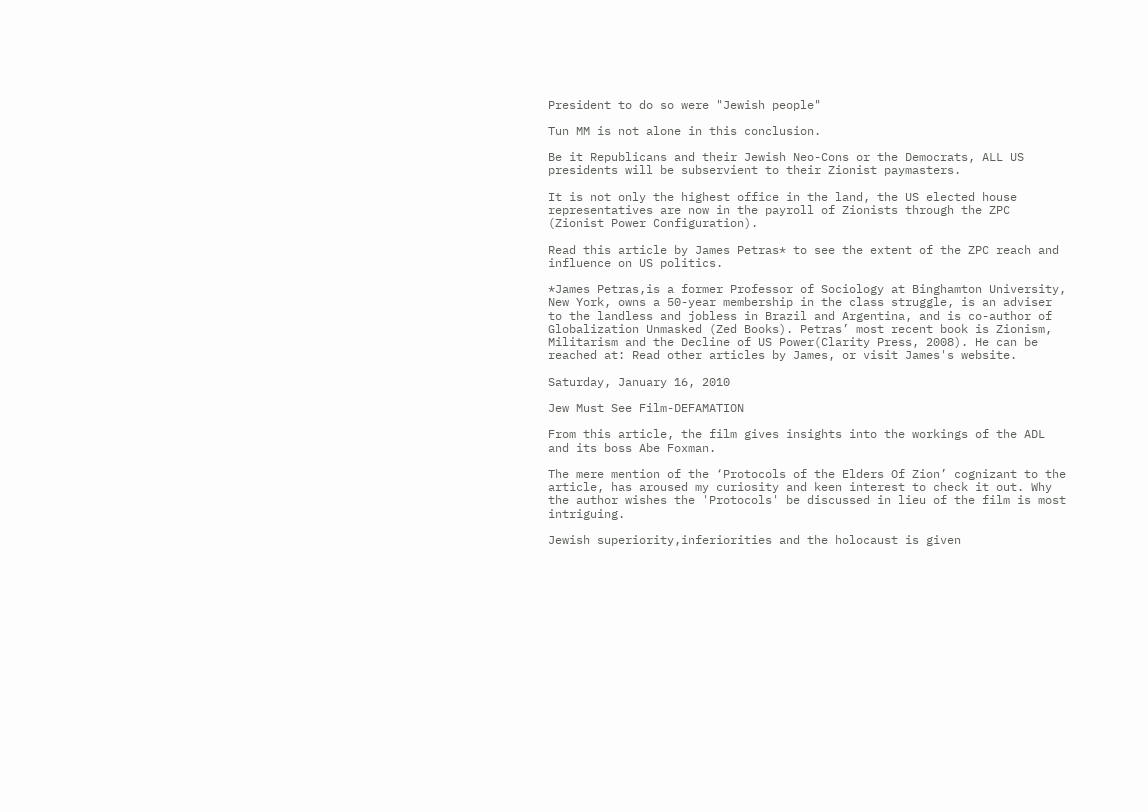President to do so were "Jewish people"

Tun MM is not alone in this conclusion.

Be it Republicans and their Jewish Neo-Cons or the Democrats, ALL US presidents will be subservient to their Zionist paymasters.

It is not only the highest office in the land, the US elected house representatives are now in the payroll of Zionists through the ZPC (Zionist Power Configuration).

Read this article by James Petras* to see the extent of the ZPC reach and influence on US politics.

*James Petras,is a former Professor of Sociology at Binghamton University, New York, owns a 50-year membership in the class struggle, is an adviser to the landless and jobless in Brazil and Argentina, and is co-author of Globalization Unmasked (Zed Books). Petras’ most recent book is Zionism, Militarism and the Decline of US Power(Clarity Press, 2008). He can be reached at: Read other articles by James, or visit James's website.

Saturday, January 16, 2010

Jew Must See Film-DEFAMATION

From this article, the film gives insights into the workings of the ADL and its boss Abe Foxman.

The mere mention of the ‘Protocols of the Elders Of Zion’ cognizant to the article, has aroused my curiosity and keen interest to check it out. Why the author wishes the 'Protocols' be discussed in lieu of the film is most intriguing.

Jewish superiority,inferiorities and the holocaust is given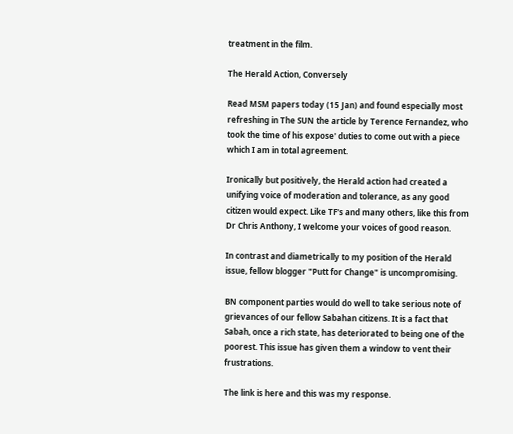treatment in the film.

The Herald Action, Conversely

Read MSM papers today (15 Jan) and found especially most refreshing in The SUN the article by Terence Fernandez, who took the time of his expose' duties to come out with a piece which I am in total agreement.

Ironically but positively, the Herald action had created a unifying voice of moderation and tolerance, as any good citizen would expect. Like TF's and many others, like this from Dr Chris Anthony, I welcome your voices of good reason.

In contrast and diametrically to my position of the Herald issue, fellow blogger "Putt for Change" is uncompromising.

BN component parties would do well to take serious note of grievances of our fellow Sabahan citizens. It is a fact that Sabah, once a rich state, has deteriorated to being one of the poorest. This issue has given them a window to vent their frustrations.

The link is here and this was my response.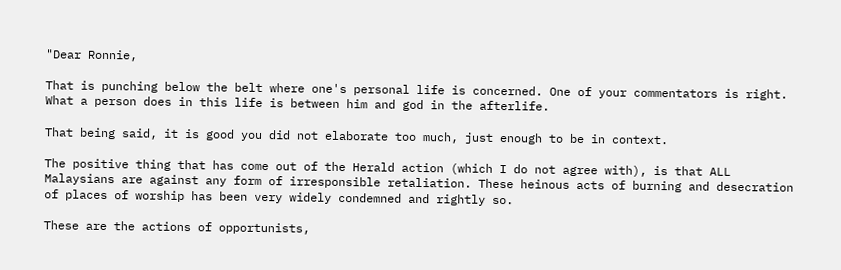"Dear Ronnie,

That is punching below the belt where one's personal life is concerned. One of your commentators is right. What a person does in this life is between him and god in the afterlife.

That being said, it is good you did not elaborate too much, just enough to be in context.

The positive thing that has come out of the Herald action (which I do not agree with), is that ALL Malaysians are against any form of irresponsible retaliation. These heinous acts of burning and desecration of places of worship has been very widely condemned and rightly so.

These are the actions of opportunists,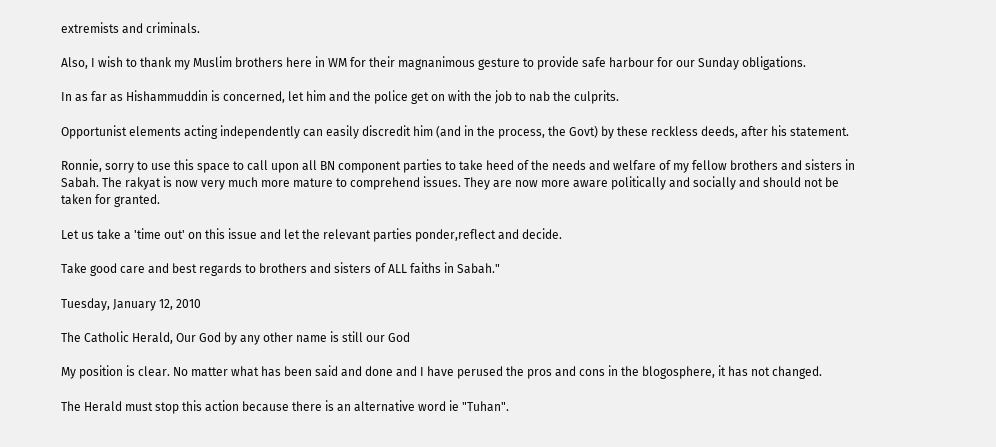extremists and criminals.

Also, I wish to thank my Muslim brothers here in WM for their magnanimous gesture to provide safe harbour for our Sunday obligations.

In as far as Hishammuddin is concerned, let him and the police get on with the job to nab the culprits.

Opportunist elements acting independently can easily discredit him (and in the process, the Govt) by these reckless deeds, after his statement.

Ronnie, sorry to use this space to call upon all BN component parties to take heed of the needs and welfare of my fellow brothers and sisters in Sabah. The rakyat is now very much more mature to comprehend issues. They are now more aware politically and socially and should not be taken for granted.

Let us take a 'time out' on this issue and let the relevant parties ponder,reflect and decide.

Take good care and best regards to brothers and sisters of ALL faiths in Sabah."

Tuesday, January 12, 2010

The Catholic Herald, Our God by any other name is still our God

My position is clear. No matter what has been said and done and I have perused the pros and cons in the blogosphere, it has not changed.

The Herald must stop this action because there is an alternative word ie "Tuhan".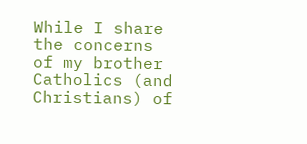While I share the concerns of my brother Catholics (and Christians) of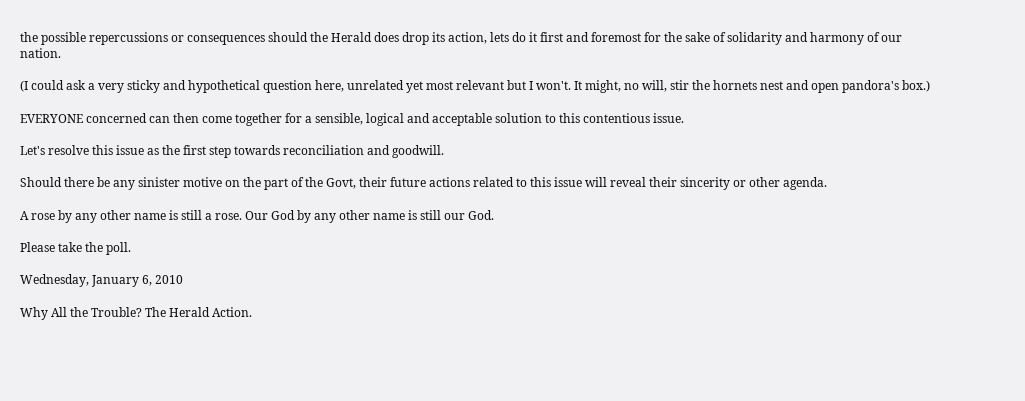the possible repercussions or consequences should the Herald does drop its action, lets do it first and foremost for the sake of solidarity and harmony of our nation.

(I could ask a very sticky and hypothetical question here, unrelated yet most relevant but I won't. It might, no will, stir the hornets nest and open pandora's box.)

EVERYONE concerned can then come together for a sensible, logical and acceptable solution to this contentious issue.

Let's resolve this issue as the first step towards reconciliation and goodwill.

Should there be any sinister motive on the part of the Govt, their future actions related to this issue will reveal their sincerity or other agenda.

A rose by any other name is still a rose. Our God by any other name is still our God.

Please take the poll.

Wednesday, January 6, 2010

Why All the Trouble? The Herald Action.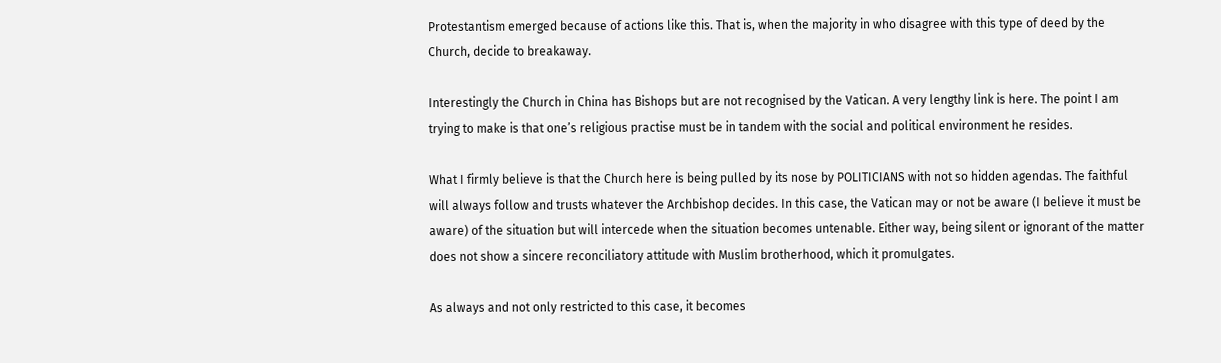Protestantism emerged because of actions like this. That is, when the majority in who disagree with this type of deed by the Church, decide to breakaway.

Interestingly the Church in China has Bishops but are not recognised by the Vatican. A very lengthy link is here. The point I am trying to make is that one’s religious practise must be in tandem with the social and political environment he resides.

What I firmly believe is that the Church here is being pulled by its nose by POLITICIANS with not so hidden agendas. The faithful will always follow and trusts whatever the Archbishop decides. In this case, the Vatican may or not be aware (I believe it must be aware) of the situation but will intercede when the situation becomes untenable. Either way, being silent or ignorant of the matter does not show a sincere reconciliatory attitude with Muslim brotherhood, which it promulgates.

As always and not only restricted to this case, it becomes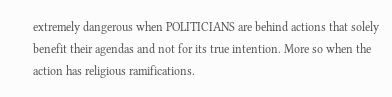extremely dangerous when POLITICIANS are behind actions that solely benefit their agendas and not for its true intention. More so when the action has religious ramifications.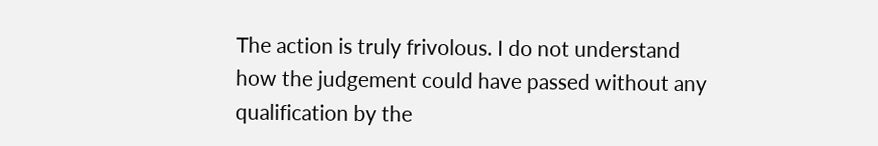The action is truly frivolous. I do not understand how the judgement could have passed without any qualification by the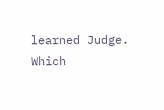learned Judge. Which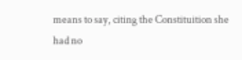means to say, citing the Constituition she had no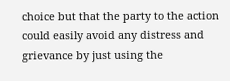choice but that the party to the action could easily avoid any distress and grievance by just using the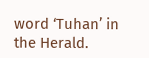word ‘Tuhan’ in the Herald.